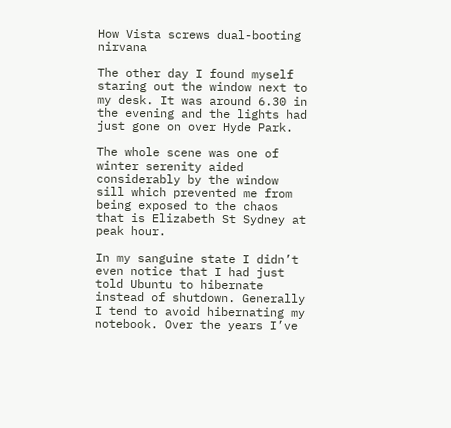How Vista screws dual-booting nirvana

The other day I found myself staring out the window next to my desk. It was around 6.30 in the evening and the lights had just gone on over Hyde Park.

The whole scene was one of winter serenity aided considerably by the window sill which prevented me from being exposed to the chaos that is Elizabeth St Sydney at peak hour.

In my sanguine state I didn’t even notice that I had just told Ubuntu to hibernate instead of shutdown. Generally I tend to avoid hibernating my notebook. Over the years I’ve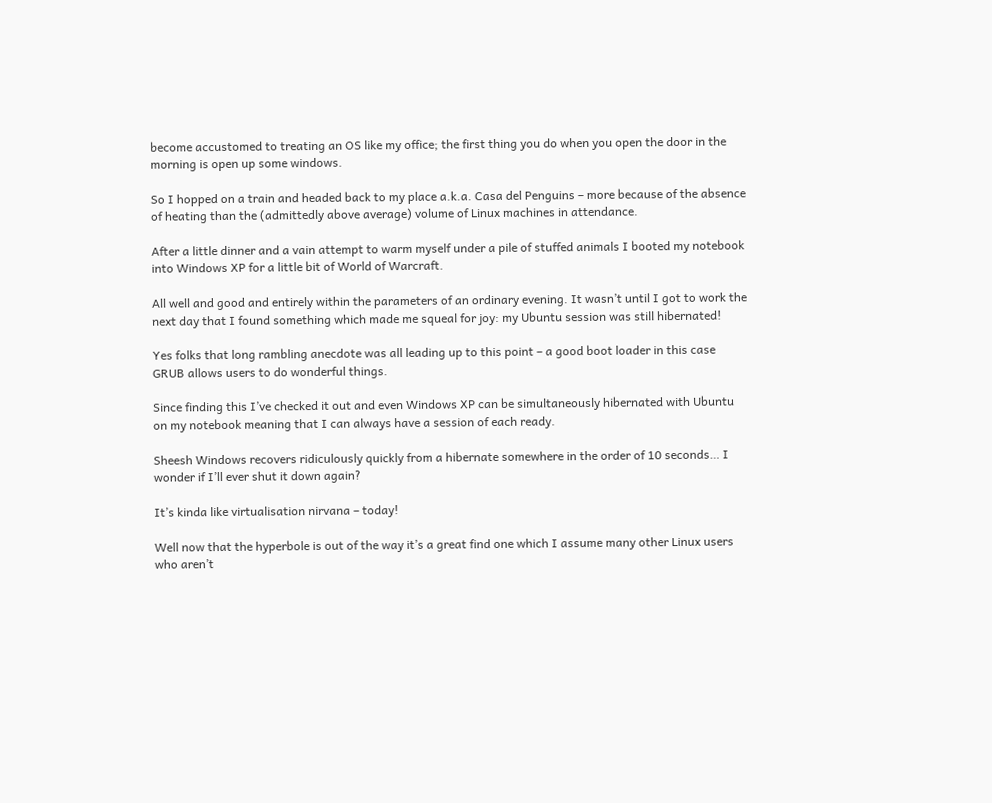become accustomed to treating an OS like my office; the first thing you do when you open the door in the morning is open up some windows.

So I hopped on a train and headed back to my place a.k.a. Casa del Penguins – more because of the absence of heating than the (admittedly above average) volume of Linux machines in attendance.

After a little dinner and a vain attempt to warm myself under a pile of stuffed animals I booted my notebook into Windows XP for a little bit of World of Warcraft.

All well and good and entirely within the parameters of an ordinary evening. It wasn’t until I got to work the next day that I found something which made me squeal for joy: my Ubuntu session was still hibernated!

Yes folks that long rambling anecdote was all leading up to this point – a good boot loader in this case GRUB allows users to do wonderful things.

Since finding this I’ve checked it out and even Windows XP can be simultaneously hibernated with Ubuntu on my notebook meaning that I can always have a session of each ready.

Sheesh Windows recovers ridiculously quickly from a hibernate somewhere in the order of 10 seconds… I wonder if I’ll ever shut it down again?

It’s kinda like virtualisation nirvana – today!

Well now that the hyperbole is out of the way it’s a great find one which I assume many other Linux users who aren’t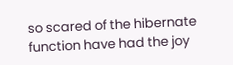so scared of the hibernate function have had the joy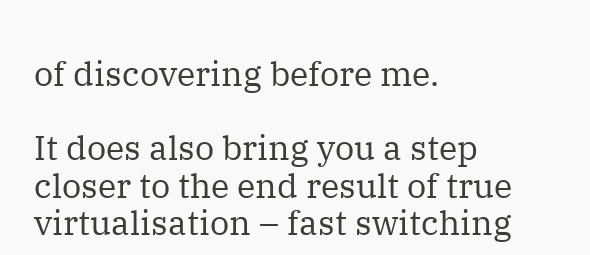of discovering before me.

It does also bring you a step closer to the end result of true virtualisation – fast switching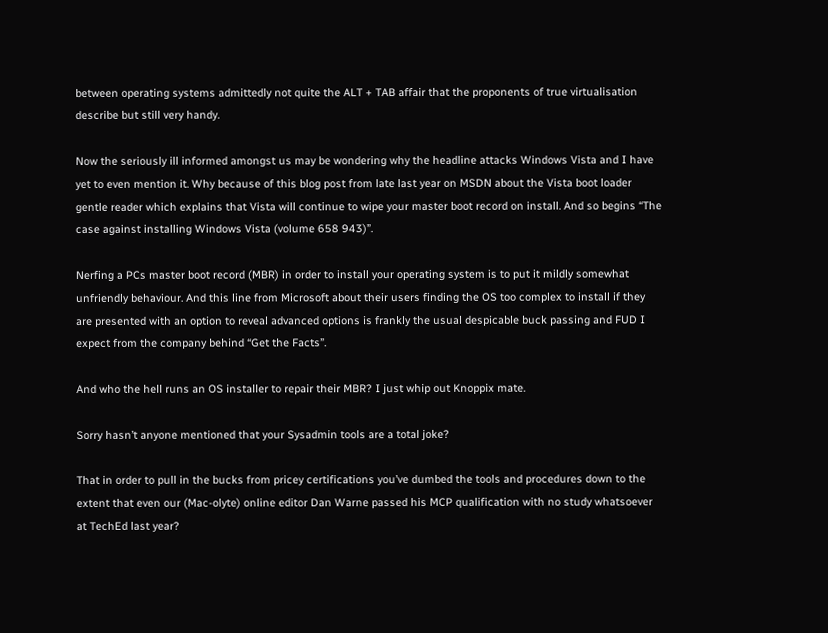between operating systems admittedly not quite the ALT + TAB affair that the proponents of true virtualisation describe but still very handy.

Now the seriously ill informed amongst us may be wondering why the headline attacks Windows Vista and I have yet to even mention it. Why because of this blog post from late last year on MSDN about the Vista boot loader gentle reader which explains that Vista will continue to wipe your master boot record on install. And so begins “The case against installing Windows Vista (volume 658 943)”.

Nerfing a PCs master boot record (MBR) in order to install your operating system is to put it mildly somewhat unfriendly behaviour. And this line from Microsoft about their users finding the OS too complex to install if they are presented with an option to reveal advanced options is frankly the usual despicable buck passing and FUD I expect from the company behind “Get the Facts”.

And who the hell runs an OS installer to repair their MBR? I just whip out Knoppix mate.

Sorry hasn’t anyone mentioned that your Sysadmin tools are a total joke?

That in order to pull in the bucks from pricey certifications you’ve dumbed the tools and procedures down to the extent that even our (Mac-olyte) online editor Dan Warne passed his MCP qualification with no study whatsoever at TechEd last year?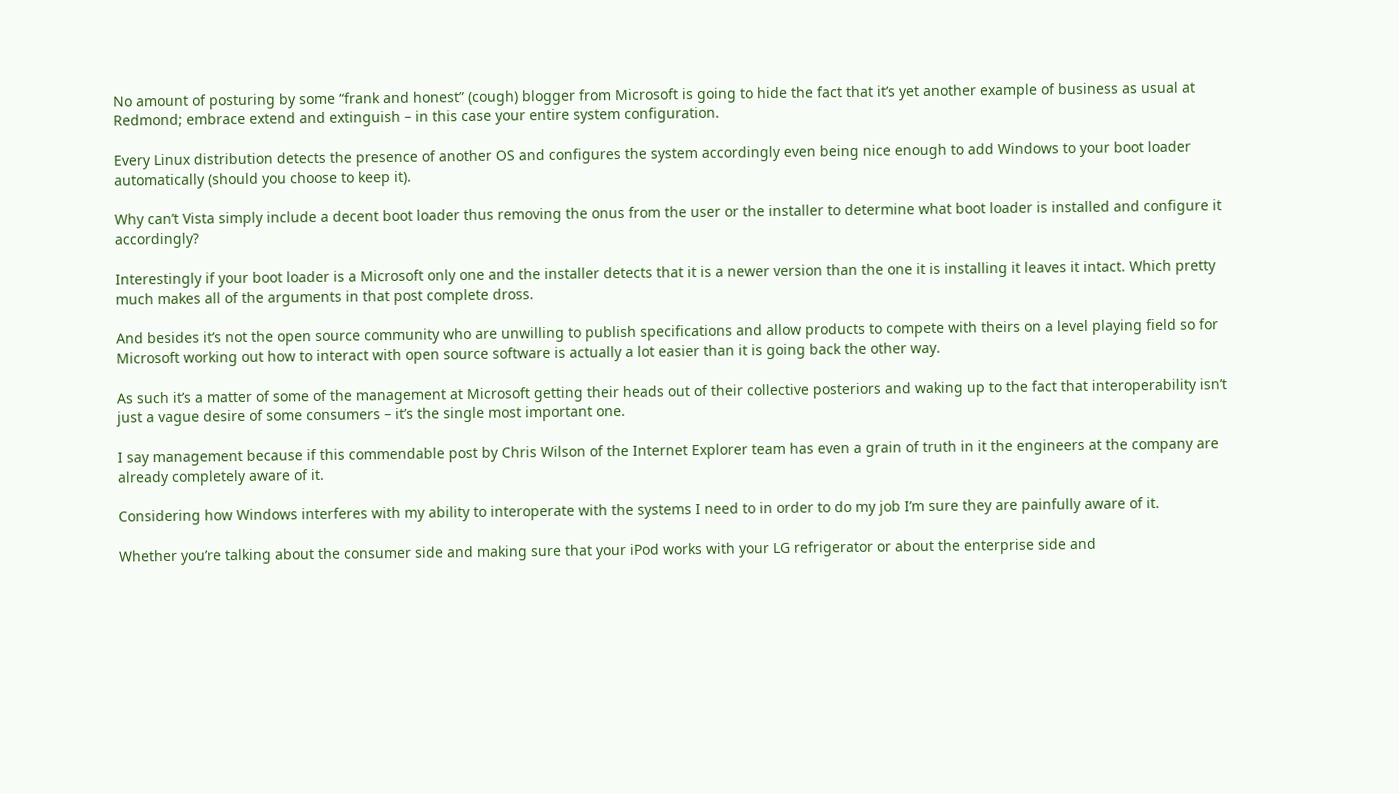No amount of posturing by some “frank and honest” (cough) blogger from Microsoft is going to hide the fact that it’s yet another example of business as usual at Redmond; embrace extend and extinguish – in this case your entire system configuration.

Every Linux distribution detects the presence of another OS and configures the system accordingly even being nice enough to add Windows to your boot loader automatically (should you choose to keep it).

Why can’t Vista simply include a decent boot loader thus removing the onus from the user or the installer to determine what boot loader is installed and configure it accordingly?

Interestingly if your boot loader is a Microsoft only one and the installer detects that it is a newer version than the one it is installing it leaves it intact. Which pretty much makes all of the arguments in that post complete dross.

And besides it’s not the open source community who are unwilling to publish specifications and allow products to compete with theirs on a level playing field so for Microsoft working out how to interact with open source software is actually a lot easier than it is going back the other way.

As such it’s a matter of some of the management at Microsoft getting their heads out of their collective posteriors and waking up to the fact that interoperability isn’t just a vague desire of some consumers – it’s the single most important one.

I say management because if this commendable post by Chris Wilson of the Internet Explorer team has even a grain of truth in it the engineers at the company are already completely aware of it.

Considering how Windows interferes with my ability to interoperate with the systems I need to in order to do my job I’m sure they are painfully aware of it.

Whether you’re talking about the consumer side and making sure that your iPod works with your LG refrigerator or about the enterprise side and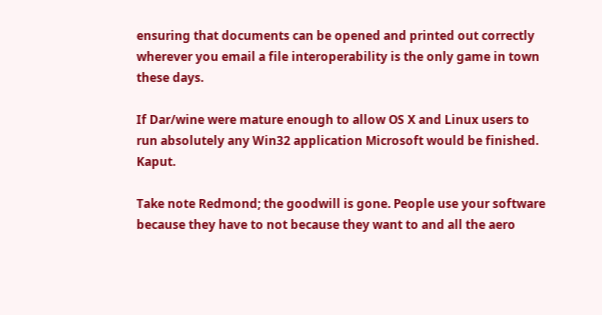ensuring that documents can be opened and printed out correctly wherever you email a file interoperability is the only game in town these days.

If Dar/wine were mature enough to allow OS X and Linux users to run absolutely any Win32 application Microsoft would be finished. Kaput.

Take note Redmond; the goodwill is gone. People use your software because they have to not because they want to and all the aero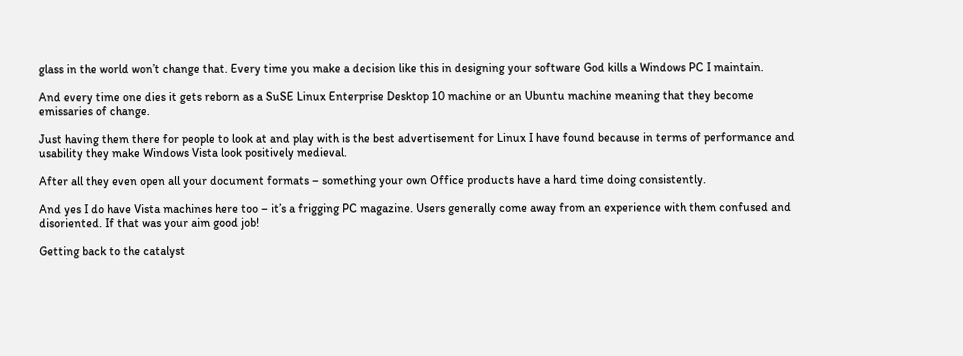glass in the world won’t change that. Every time you make a decision like this in designing your software God kills a Windows PC I maintain.

And every time one dies it gets reborn as a SuSE Linux Enterprise Desktop 10 machine or an Ubuntu machine meaning that they become emissaries of change.

Just having them there for people to look at and play with is the best advertisement for Linux I have found because in terms of performance and usability they make Windows Vista look positively medieval.

After all they even open all your document formats – something your own Office products have a hard time doing consistently.

And yes I do have Vista machines here too – it’s a frigging PC magazine. Users generally come away from an experience with them confused and disoriented. If that was your aim good job!

Getting back to the catalyst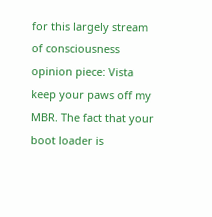for this largely stream of consciousness opinion piece: Vista keep your paws off my MBR. The fact that your boot loader is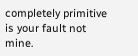completely primitive is your fault not mine.